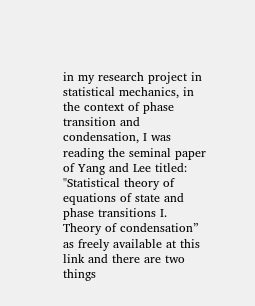in my research project in statistical mechanics, in the context of phase transition and condensation, I was reading the seminal paper of Yang and Lee titled: "Statistical theory of equations of state and phase transitions I. Theory of condensation” as freely available at this link and there are two things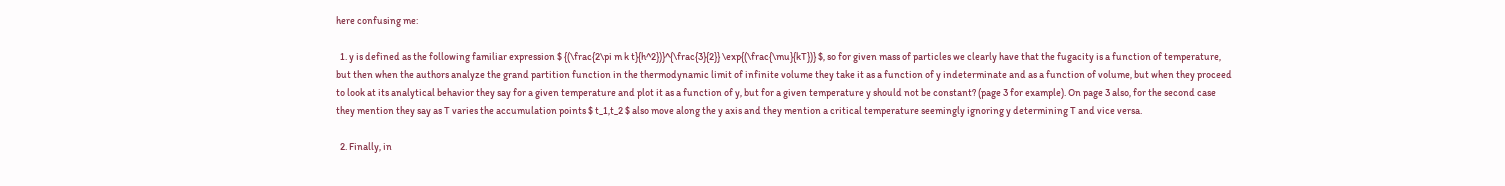here confusing me:

  1. y is defined as the following familiar expression $ {(\frac{2\pi m k t}{h^2})}^{\frac{3}{2}} \exp{(\frac{\mu}{kT})} $, so for given mass of particles we clearly have that the fugacity is a function of temperature, but then when the authors analyze the grand partition function in the thermodynamic limit of infinite volume they take it as a function of y indeterminate and as a function of volume, but when they proceed to look at its analytical behavior they say for a given temperature and plot it as a function of y, but for a given temperature y should not be constant? (page 3 for example). On page 3 also, for the second case they mention they say as T varies the accumulation points $ t_1,t_2 $ also move along the y axis and they mention a critical temperature seemingly ignoring y determining T and vice versa.

  2. Finally, in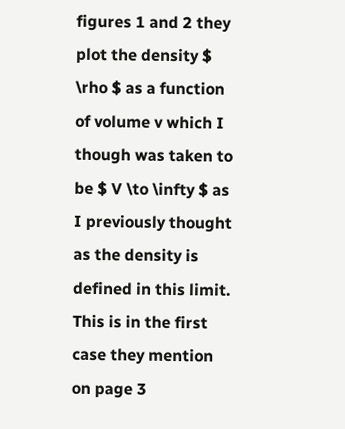figures 1 and 2 they plot the density $ \rho $ as a function of volume v which I though was taken to be $ V \to \infty $ as I previously thought as the density is defined in this limit. This is in the first case they mention on page 3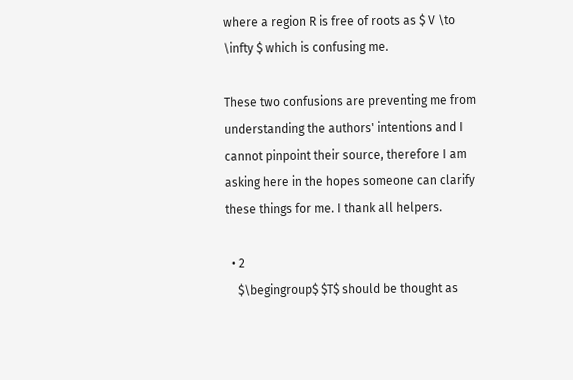where a region R is free of roots as $ V \to \infty $ which is confusing me.

These two confusions are preventing me from understanding the authors' intentions and I cannot pinpoint their source, therefore I am asking here in the hopes someone can clarify these things for me. I thank all helpers.

  • 2
    $\begingroup$ $T$ should be thought as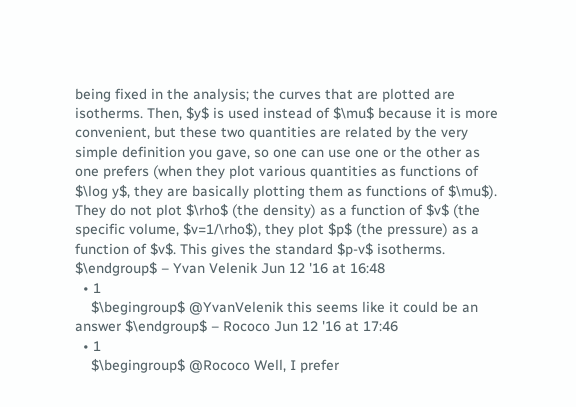being fixed in the analysis; the curves that are plotted are isotherms. Then, $y$ is used instead of $\mu$ because it is more convenient, but these two quantities are related by the very simple definition you gave, so one can use one or the other as one prefers (when they plot various quantities as functions of $\log y$, they are basically plotting them as functions of $\mu$). They do not plot $\rho$ (the density) as a function of $v$ (the specific volume, $v=1/\rho$), they plot $p$ (the pressure) as a function of $v$. This gives the standard $p-v$ isotherms. $\endgroup$ – Yvan Velenik Jun 12 '16 at 16:48
  • 1
    $\begingroup$ @YvanVelenik this seems like it could be an answer $\endgroup$ – Rococo Jun 12 '16 at 17:46
  • 1
    $\begingroup$ @Rococo Well, I prefer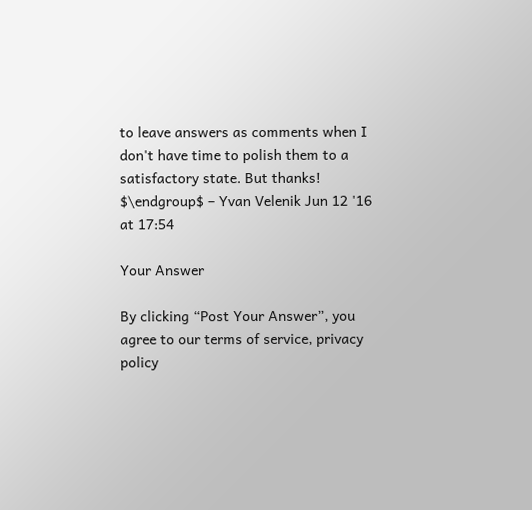to leave answers as comments when I don't have time to polish them to a satisfactory state. But thanks! $\endgroup$ – Yvan Velenik Jun 12 '16 at 17:54

Your Answer

By clicking “Post Your Answer”, you agree to our terms of service, privacy policy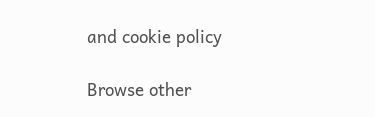and cookie policy

Browse other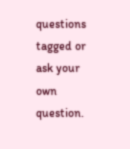questions tagged or ask your own question.